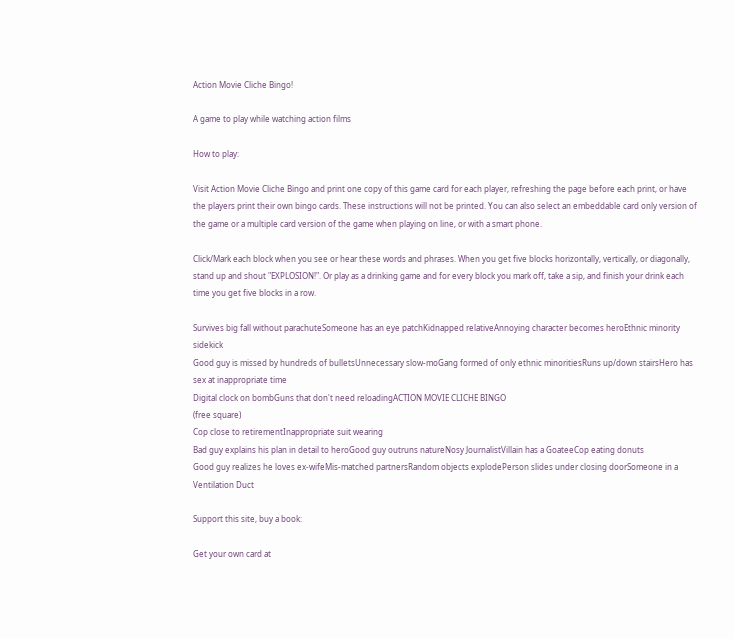Action Movie Cliche Bingo!

A game to play while watching action films

How to play:

Visit Action Movie Cliche Bingo and print one copy of this game card for each player, refreshing the page before each print, or have the players print their own bingo cards. These instructions will not be printed. You can also select an embeddable card only version of the game or a multiple card version of the game when playing on line, or with a smart phone.

Click/Mark each block when you see or hear these words and phrases. When you get five blocks horizontally, vertically, or diagonally, stand up and shout "EXPLOSION!". Or play as a drinking game and for every block you mark off, take a sip, and finish your drink each time you get five blocks in a row.

Survives big fall without parachuteSomeone has an eye patchKidnapped relativeAnnoying character becomes heroEthnic minority sidekick
Good guy is missed by hundreds of bulletsUnnecessary slow-moGang formed of only ethnic minoritiesRuns up/down stairsHero has sex at inappropriate time
Digital clock on bombGuns that don't need reloadingACTION MOVIE CLICHE BINGO
(free square)
Cop close to retirementInappropriate suit wearing
Bad guy explains his plan in detail to heroGood guy outruns natureNosy JournalistVillain has a GoateeCop eating donuts
Good guy realizes he loves ex-wifeMis-matched partnersRandom objects explodePerson slides under closing doorSomeone in a Ventilation Duct

Support this site, buy a book:

Get your own card at